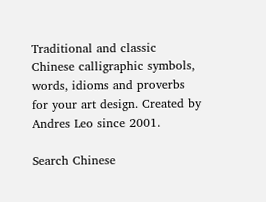Traditional and classic Chinese calligraphic symbols, words, idioms and proverbs for your art design. Created by Andres Leo since 2001.

Search Chinese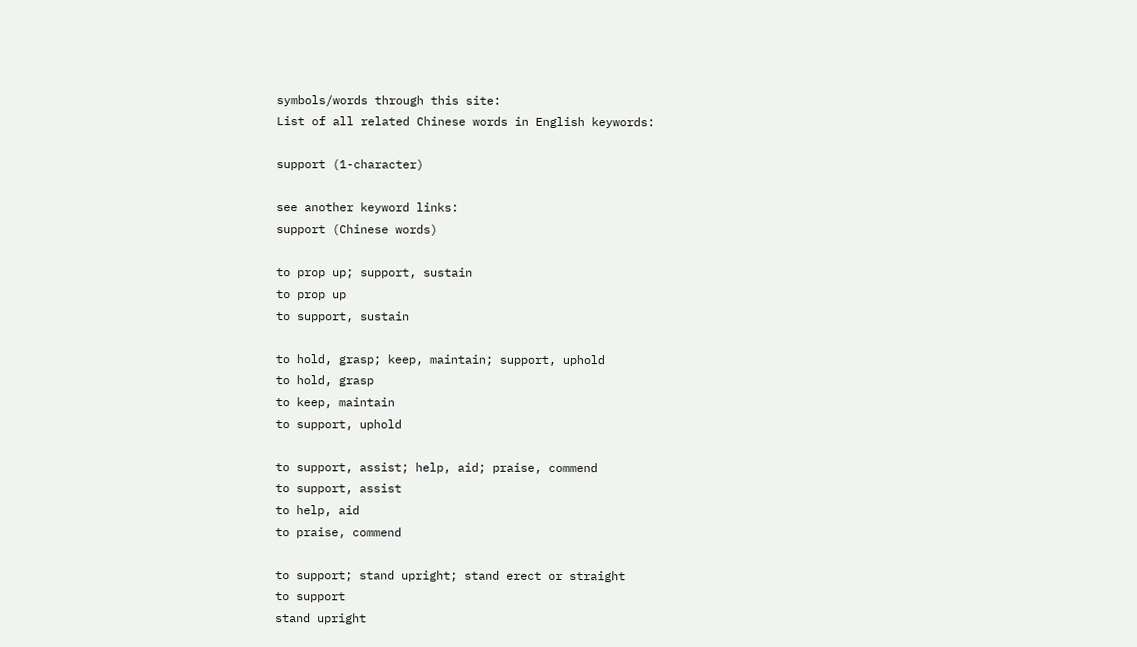symbols/words through this site:
List of all related Chinese words in English keywords:

support (1-character)

see another keyword links:
support (Chinese words)

to prop up; support, sustain
to prop up
to support, sustain

to hold, grasp; keep, maintain; support, uphold
to hold, grasp
to keep, maintain
to support, uphold

to support, assist; help, aid; praise, commend
to support, assist
to help, aid
to praise, commend

to support; stand upright; stand erect or straight
to support
stand upright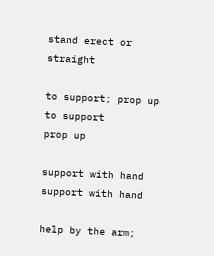stand erect or straight

to support; prop up
to support
prop up

support with hand
support with hand

help by the arm;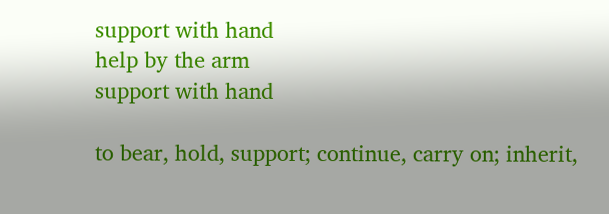support with hand
help by the arm
support with hand

to bear, hold, support; continue, carry on; inherit,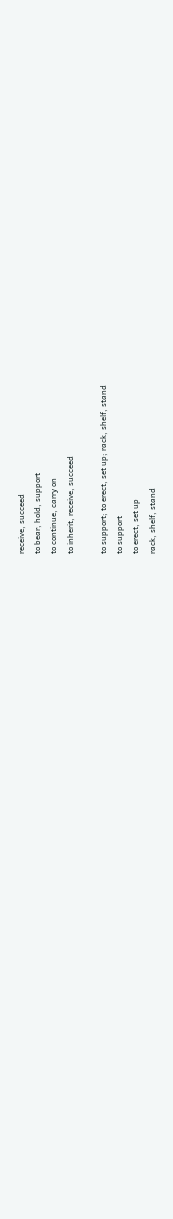receive, succeed
to bear, hold, support
to continue, carry on
to inherit, receive, succeed

to support; to erect, set up; rack, shelf, stand
to support
to erect, set up
rack, shelf, stand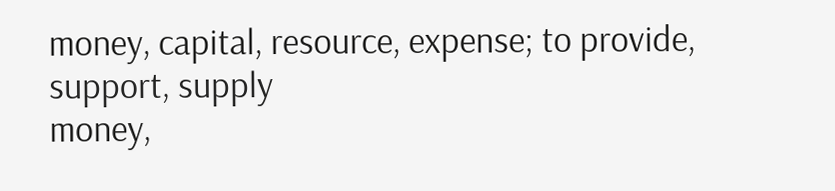money, capital, resource, expense; to provide, support, supply
money,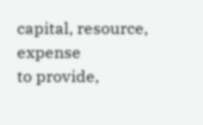capital, resource, expense
to provide,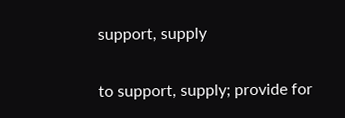support, supply

to support, supply; provide for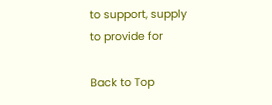to support, supply
to provide for

Back to Top